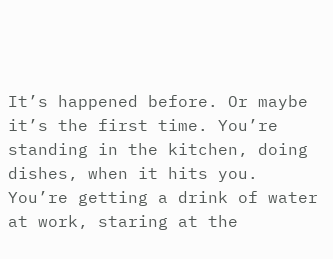It’s happened before. Or maybe it’s the first time. You’re standing in the kitchen, doing dishes, when it hits you. You’re getting a drink of water at work, staring at the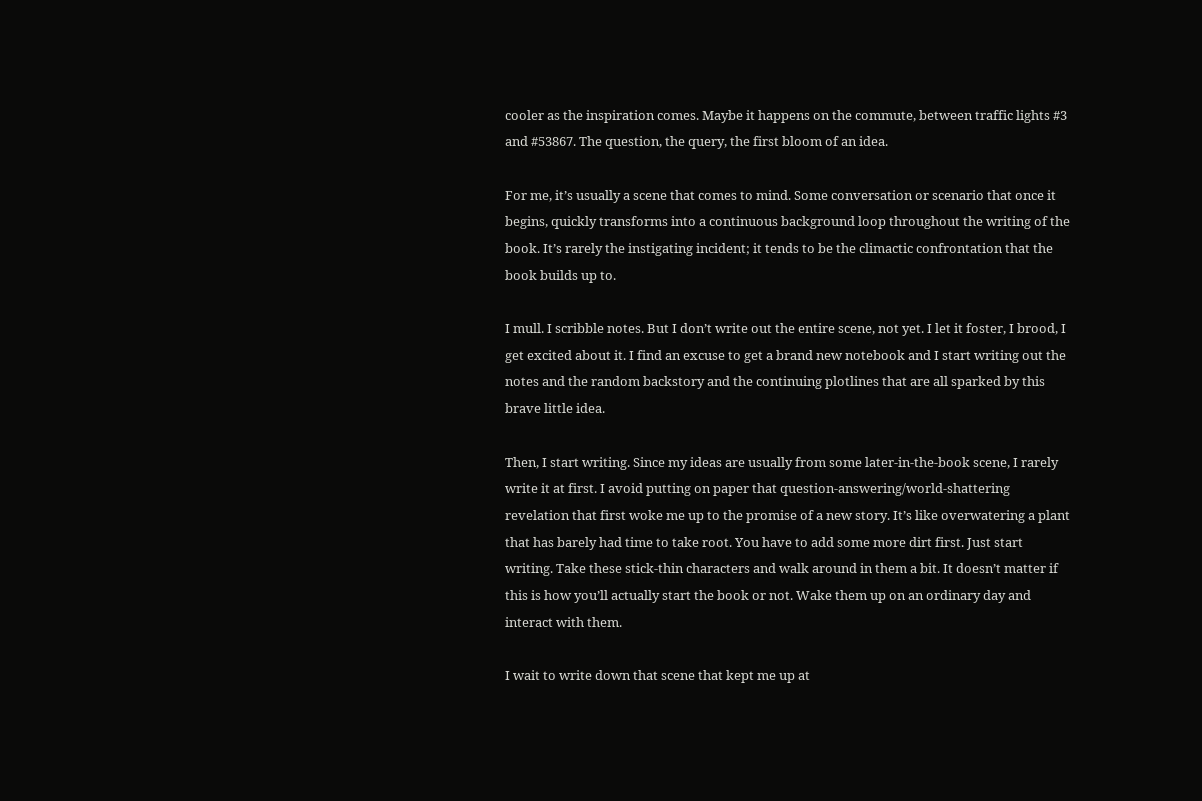cooler as the inspiration comes. Maybe it happens on the commute, between traffic lights #3 and #53867. The question, the query, the first bloom of an idea.

For me, it’s usually a scene that comes to mind. Some conversation or scenario that once it begins, quickly transforms into a continuous background loop throughout the writing of the book. It’s rarely the instigating incident; it tends to be the climactic confrontation that the book builds up to.

I mull. I scribble notes. But I don’t write out the entire scene, not yet. I let it foster, I brood, I get excited about it. I find an excuse to get a brand new notebook and I start writing out the notes and the random backstory and the continuing plotlines that are all sparked by this brave little idea.

Then, I start writing. Since my ideas are usually from some later-in-the-book scene, I rarely write it at first. I avoid putting on paper that question-answering/world-shattering revelation that first woke me up to the promise of a new story. It’s like overwatering a plant that has barely had time to take root. You have to add some more dirt first. Just start writing. Take these stick-thin characters and walk around in them a bit. It doesn’t matter if this is how you’ll actually start the book or not. Wake them up on an ordinary day and interact with them.

I wait to write down that scene that kept me up at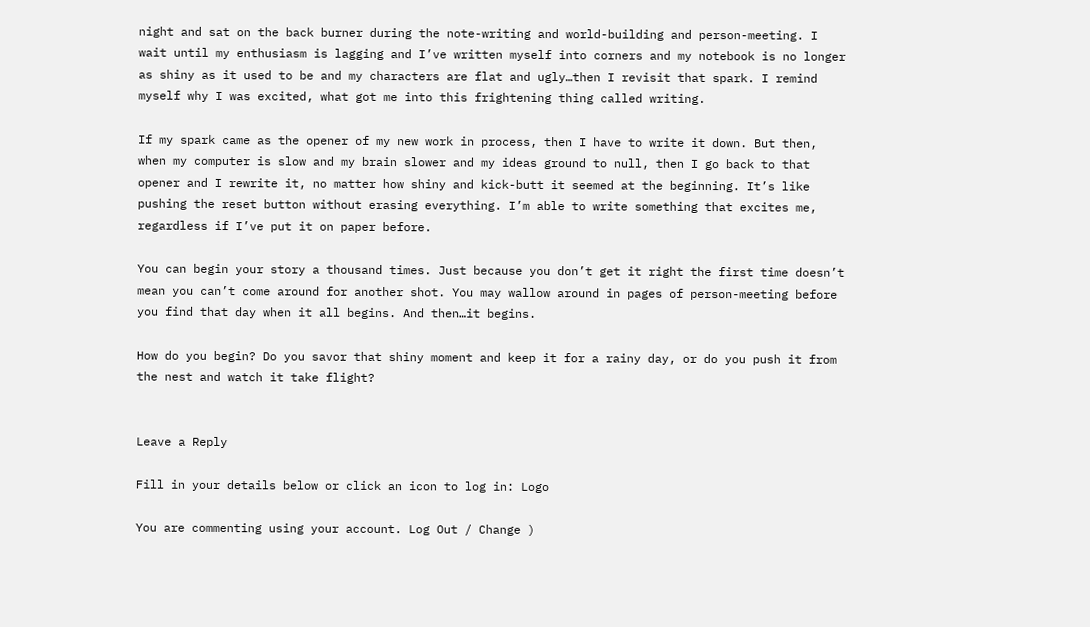night and sat on the back burner during the note-writing and world-building and person-meeting. I wait until my enthusiasm is lagging and I’ve written myself into corners and my notebook is no longer as shiny as it used to be and my characters are flat and ugly…then I revisit that spark. I remind myself why I was excited, what got me into this frightening thing called writing.

If my spark came as the opener of my new work in process, then I have to write it down. But then, when my computer is slow and my brain slower and my ideas ground to null, then I go back to that opener and I rewrite it, no matter how shiny and kick-butt it seemed at the beginning. It’s like pushing the reset button without erasing everything. I’m able to write something that excites me, regardless if I’ve put it on paper before.

You can begin your story a thousand times. Just because you don’t get it right the first time doesn’t mean you can’t come around for another shot. You may wallow around in pages of person-meeting before you find that day when it all begins. And then…it begins.

How do you begin? Do you savor that shiny moment and keep it for a rainy day, or do you push it from the nest and watch it take flight?


Leave a Reply

Fill in your details below or click an icon to log in: Logo

You are commenting using your account. Log Out / Change )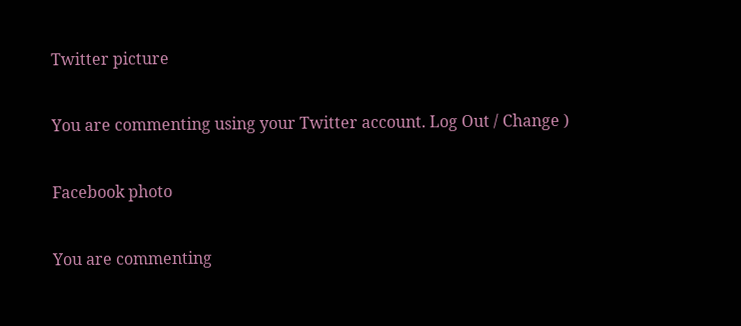Twitter picture

You are commenting using your Twitter account. Log Out / Change )

Facebook photo

You are commenting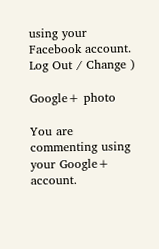using your Facebook account. Log Out / Change )

Google+ photo

You are commenting using your Google+ account.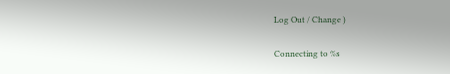Log Out / Change )

Connecting to %s